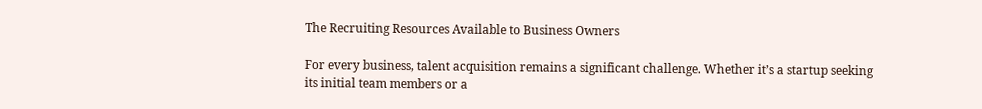The Recruiting Resources Available to Business Owners

For every business, talent acquisition remains a significant challenge. Whether it’s a startup seeking its initial team members or a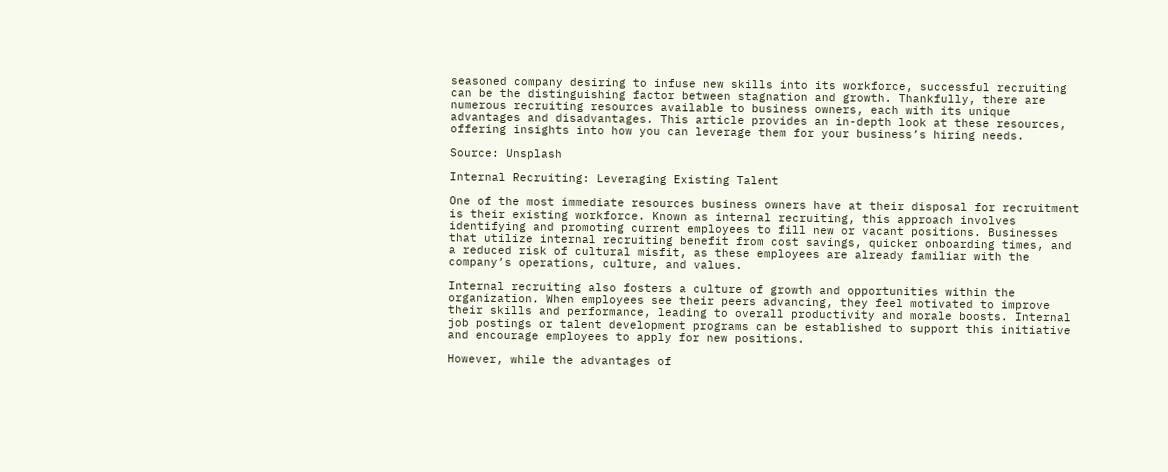seasoned company desiring to infuse new skills into its workforce, successful recruiting can be the distinguishing factor between stagnation and growth. Thankfully, there are numerous recruiting resources available to business owners, each with its unique advantages and disadvantages. This article provides an in-depth look at these resources, offering insights into how you can leverage them for your business’s hiring needs.

Source: Unsplash

Internal Recruiting: Leveraging Existing Talent

One of the most immediate resources business owners have at their disposal for recruitment is their existing workforce. Known as internal recruiting, this approach involves identifying and promoting current employees to fill new or vacant positions. Businesses that utilize internal recruiting benefit from cost savings, quicker onboarding times, and a reduced risk of cultural misfit, as these employees are already familiar with the company’s operations, culture, and values.

Internal recruiting also fosters a culture of growth and opportunities within the organization. When employees see their peers advancing, they feel motivated to improve their skills and performance, leading to overall productivity and morale boosts. Internal job postings or talent development programs can be established to support this initiative and encourage employees to apply for new positions.

However, while the advantages of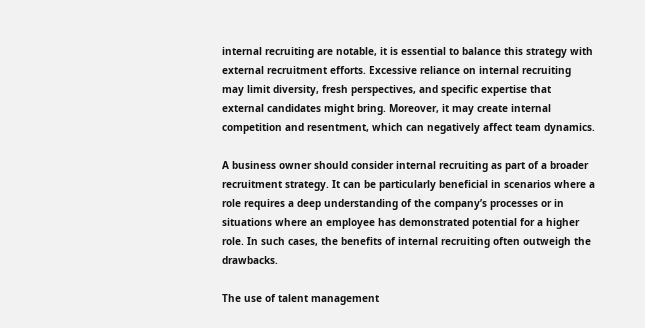internal recruiting are notable, it is essential to balance this strategy with external recruitment efforts. Excessive reliance on internal recruiting may limit diversity, fresh perspectives, and specific expertise that external candidates might bring. Moreover, it may create internal competition and resentment, which can negatively affect team dynamics.

A business owner should consider internal recruiting as part of a broader recruitment strategy. It can be particularly beneficial in scenarios where a role requires a deep understanding of the company’s processes or in situations where an employee has demonstrated potential for a higher role. In such cases, the benefits of internal recruiting often outweigh the drawbacks.

The use of talent management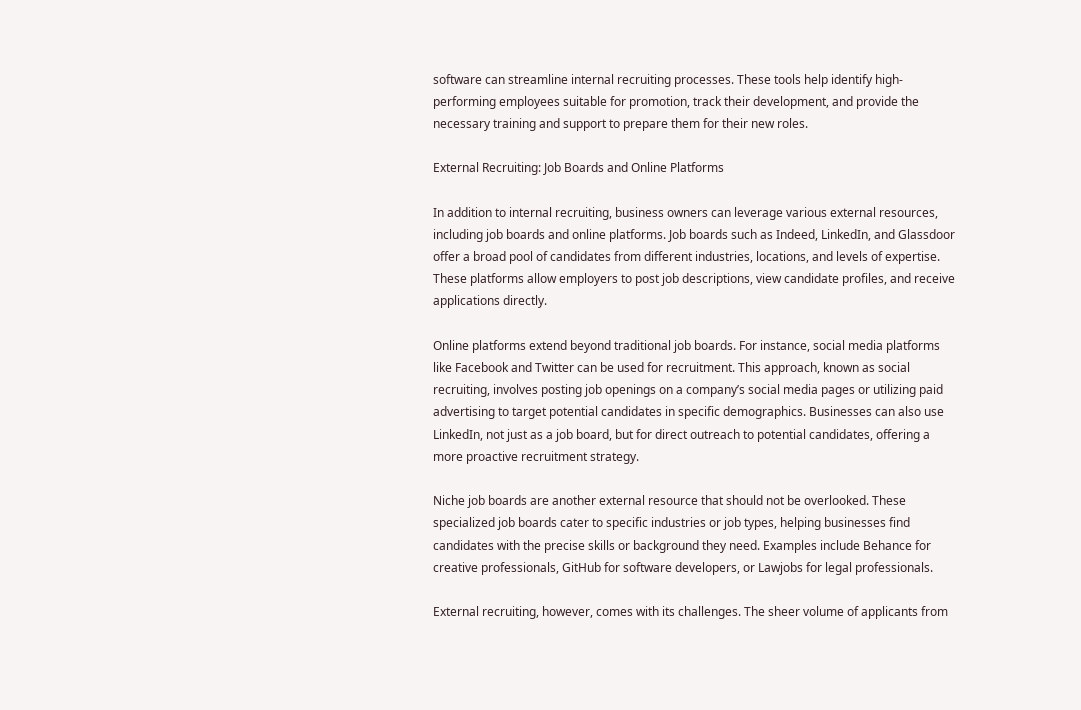software can streamline internal recruiting processes. These tools help identify high-performing employees suitable for promotion, track their development, and provide the necessary training and support to prepare them for their new roles.

External Recruiting: Job Boards and Online Platforms

In addition to internal recruiting, business owners can leverage various external resources, including job boards and online platforms. Job boards such as Indeed, LinkedIn, and Glassdoor offer a broad pool of candidates from different industries, locations, and levels of expertise. These platforms allow employers to post job descriptions, view candidate profiles, and receive applications directly.

Online platforms extend beyond traditional job boards. For instance, social media platforms like Facebook and Twitter can be used for recruitment. This approach, known as social recruiting, involves posting job openings on a company’s social media pages or utilizing paid advertising to target potential candidates in specific demographics. Businesses can also use LinkedIn, not just as a job board, but for direct outreach to potential candidates, offering a more proactive recruitment strategy.

Niche job boards are another external resource that should not be overlooked. These specialized job boards cater to specific industries or job types, helping businesses find candidates with the precise skills or background they need. Examples include Behance for creative professionals, GitHub for software developers, or Lawjobs for legal professionals.

External recruiting, however, comes with its challenges. The sheer volume of applicants from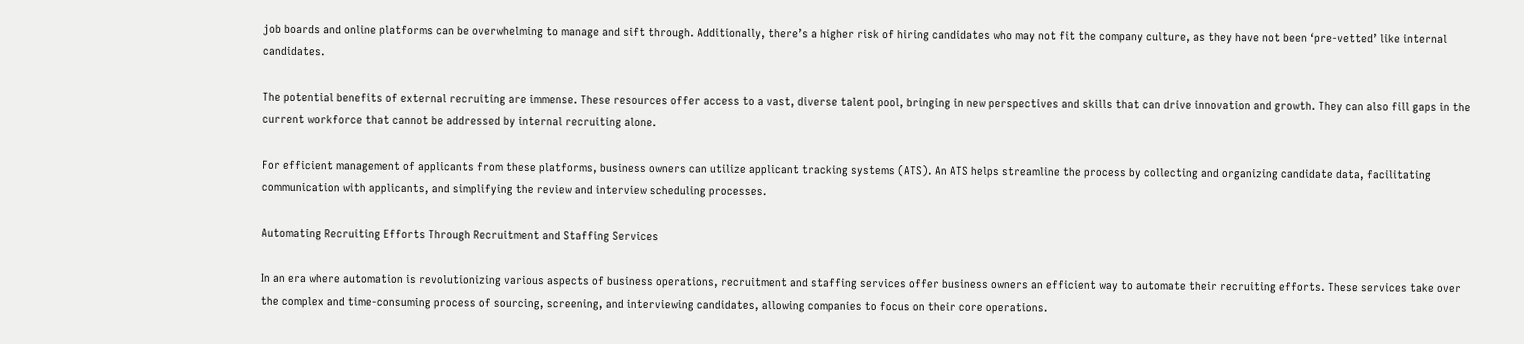job boards and online platforms can be overwhelming to manage and sift through. Additionally, there’s a higher risk of hiring candidates who may not fit the company culture, as they have not been ‘pre-vetted’ like internal candidates.

The potential benefits of external recruiting are immense. These resources offer access to a vast, diverse talent pool, bringing in new perspectives and skills that can drive innovation and growth. They can also fill gaps in the current workforce that cannot be addressed by internal recruiting alone.

For efficient management of applicants from these platforms, business owners can utilize applicant tracking systems (ATS). An ATS helps streamline the process by collecting and organizing candidate data, facilitating communication with applicants, and simplifying the review and interview scheduling processes.

Automating Recruiting Efforts Through Recruitment and Staffing Services

In an era where automation is revolutionizing various aspects of business operations, recruitment and staffing services offer business owners an efficient way to automate their recruiting efforts. These services take over the complex and time-consuming process of sourcing, screening, and interviewing candidates, allowing companies to focus on their core operations.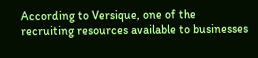According to Versique, one of the recruiting resources available to businesses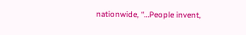nationwide, “…People invent,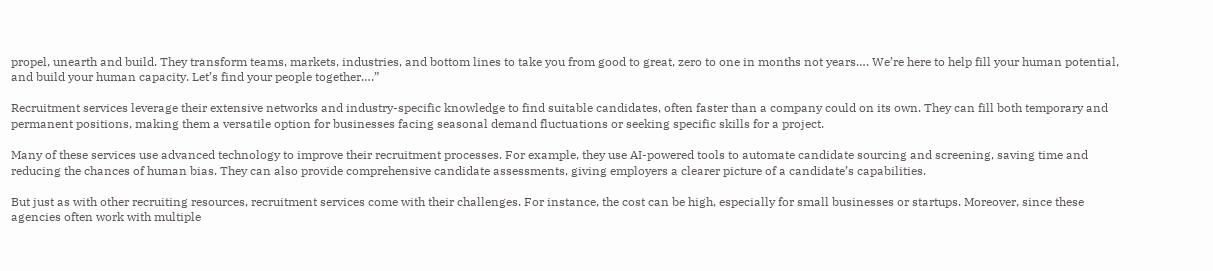propel, unearth and build. They transform teams, markets, industries, and bottom lines to take you from good to great, zero to one in months not years…. We’re here to help fill your human potential, and build your human capacity. Let’s find your people together….”

Recruitment services leverage their extensive networks and industry-specific knowledge to find suitable candidates, often faster than a company could on its own. They can fill both temporary and permanent positions, making them a versatile option for businesses facing seasonal demand fluctuations or seeking specific skills for a project.

Many of these services use advanced technology to improve their recruitment processes. For example, they use AI-powered tools to automate candidate sourcing and screening, saving time and reducing the chances of human bias. They can also provide comprehensive candidate assessments, giving employers a clearer picture of a candidate’s capabilities.

But just as with other recruiting resources, recruitment services come with their challenges. For instance, the cost can be high, especially for small businesses or startups. Moreover, since these agencies often work with multiple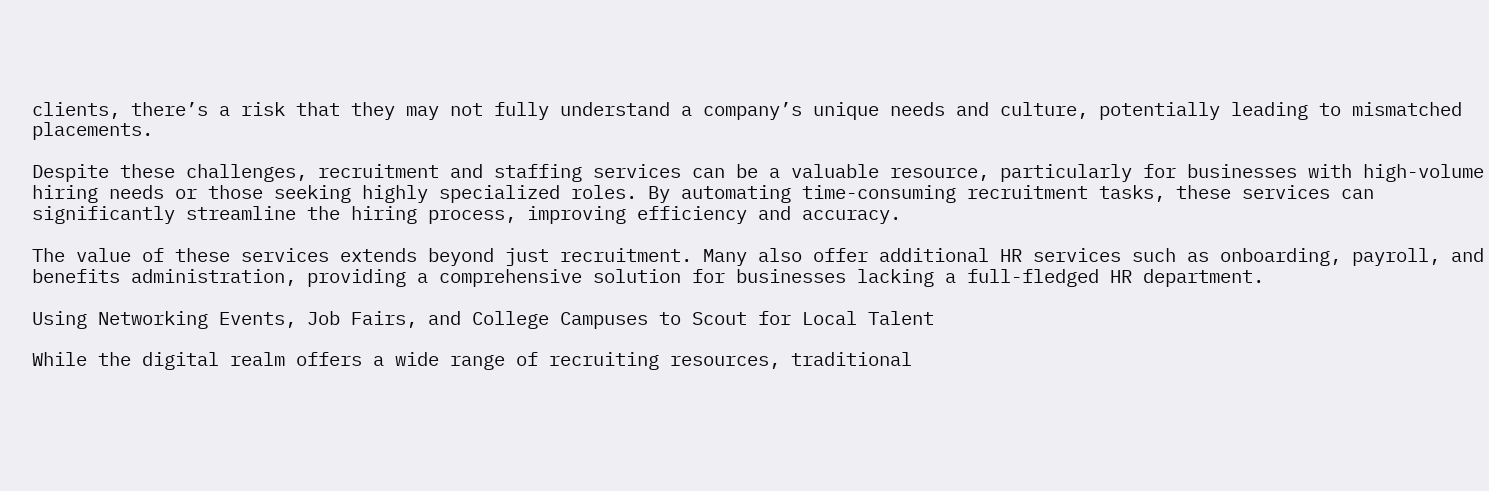clients, there’s a risk that they may not fully understand a company’s unique needs and culture, potentially leading to mismatched placements.

Despite these challenges, recruitment and staffing services can be a valuable resource, particularly for businesses with high-volume hiring needs or those seeking highly specialized roles. By automating time-consuming recruitment tasks, these services can significantly streamline the hiring process, improving efficiency and accuracy.

The value of these services extends beyond just recruitment. Many also offer additional HR services such as onboarding, payroll, and benefits administration, providing a comprehensive solution for businesses lacking a full-fledged HR department.

Using Networking Events, Job Fairs, and College Campuses to Scout for Local Talent

While the digital realm offers a wide range of recruiting resources, traditional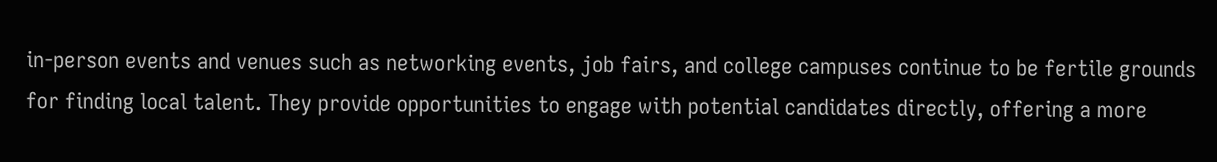in-person events and venues such as networking events, job fairs, and college campuses continue to be fertile grounds for finding local talent. They provide opportunities to engage with potential candidates directly, offering a more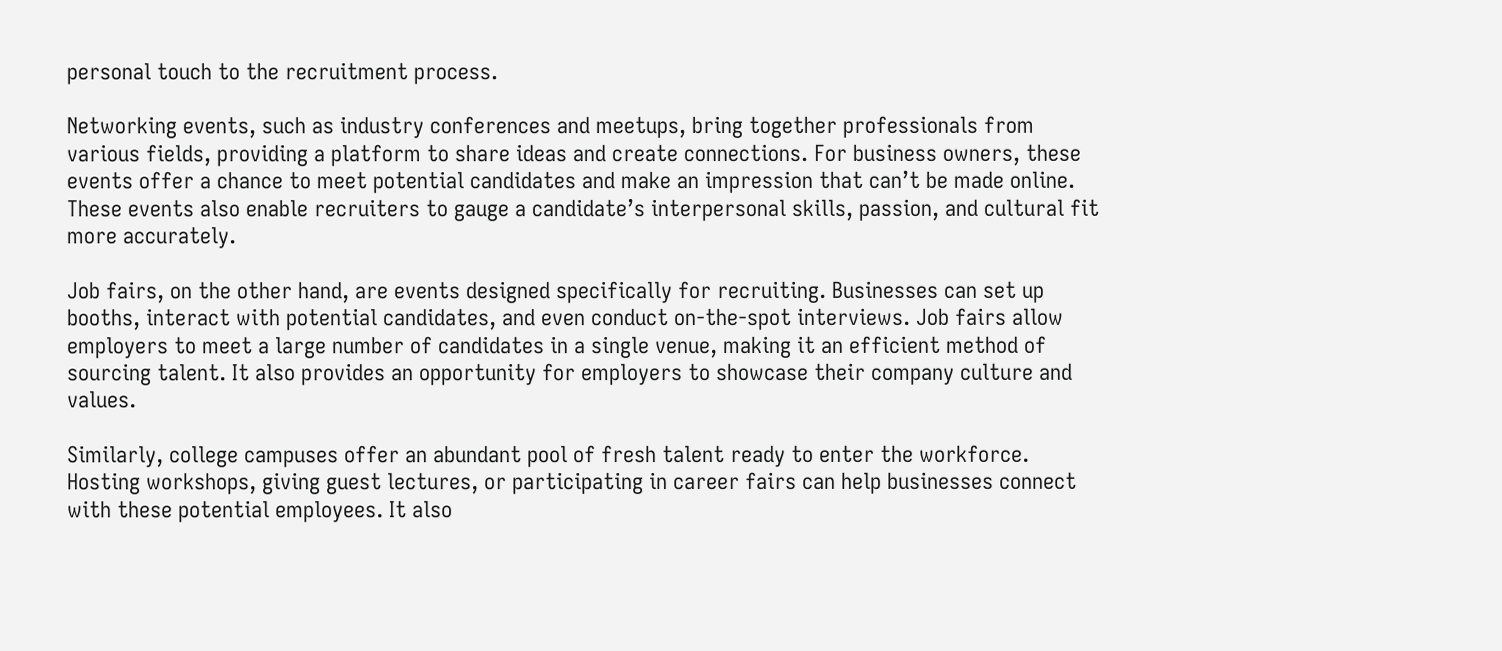personal touch to the recruitment process.

Networking events, such as industry conferences and meetups, bring together professionals from various fields, providing a platform to share ideas and create connections. For business owners, these events offer a chance to meet potential candidates and make an impression that can’t be made online. These events also enable recruiters to gauge a candidate’s interpersonal skills, passion, and cultural fit more accurately.

Job fairs, on the other hand, are events designed specifically for recruiting. Businesses can set up booths, interact with potential candidates, and even conduct on-the-spot interviews. Job fairs allow employers to meet a large number of candidates in a single venue, making it an efficient method of sourcing talent. It also provides an opportunity for employers to showcase their company culture and values.

Similarly, college campuses offer an abundant pool of fresh talent ready to enter the workforce. Hosting workshops, giving guest lectures, or participating in career fairs can help businesses connect with these potential employees. It also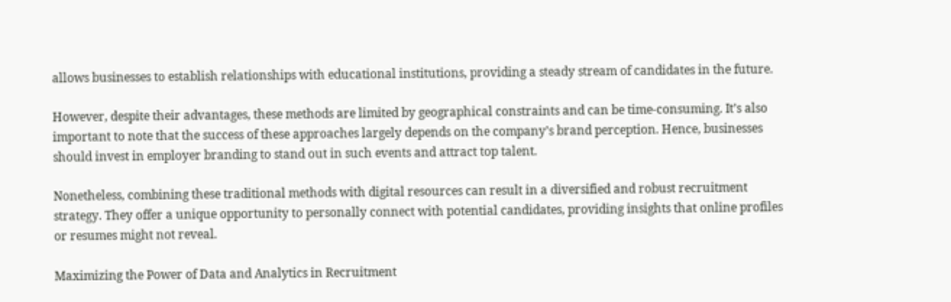allows businesses to establish relationships with educational institutions, providing a steady stream of candidates in the future.

However, despite their advantages, these methods are limited by geographical constraints and can be time-consuming. It’s also important to note that the success of these approaches largely depends on the company’s brand perception. Hence, businesses should invest in employer branding to stand out in such events and attract top talent.

Nonetheless, combining these traditional methods with digital resources can result in a diversified and robust recruitment strategy. They offer a unique opportunity to personally connect with potential candidates, providing insights that online profiles or resumes might not reveal.

Maximizing the Power of Data and Analytics in Recruitment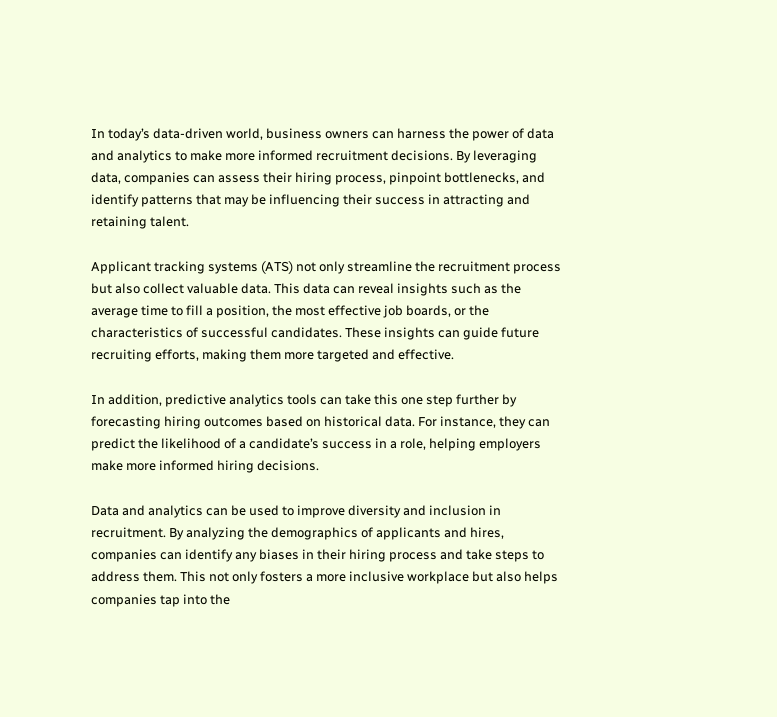In today’s data-driven world, business owners can harness the power of data and analytics to make more informed recruitment decisions. By leveraging data, companies can assess their hiring process, pinpoint bottlenecks, and identify patterns that may be influencing their success in attracting and retaining talent.

Applicant tracking systems (ATS) not only streamline the recruitment process but also collect valuable data. This data can reveal insights such as the average time to fill a position, the most effective job boards, or the characteristics of successful candidates. These insights can guide future recruiting efforts, making them more targeted and effective.

In addition, predictive analytics tools can take this one step further by forecasting hiring outcomes based on historical data. For instance, they can predict the likelihood of a candidate’s success in a role, helping employers make more informed hiring decisions.

Data and analytics can be used to improve diversity and inclusion in recruitment. By analyzing the demographics of applicants and hires, companies can identify any biases in their hiring process and take steps to address them. This not only fosters a more inclusive workplace but also helps companies tap into the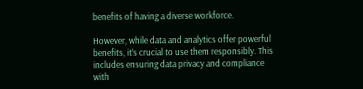benefits of having a diverse workforce.

However, while data and analytics offer powerful benefits, it’s crucial to use them responsibly. This includes ensuring data privacy and compliance with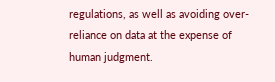regulations, as well as avoiding over-reliance on data at the expense of human judgment.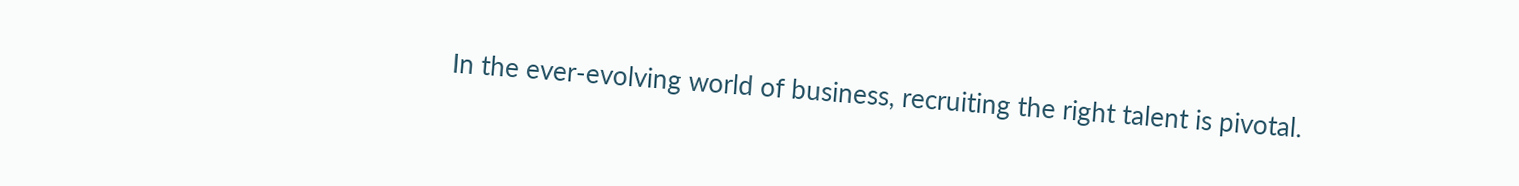In the ever-evolving world of business, recruiting the right talent is pivotal.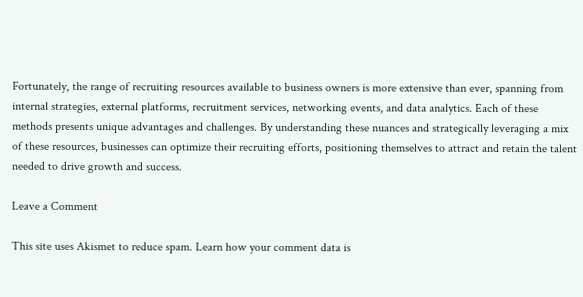Fortunately, the range of recruiting resources available to business owners is more extensive than ever, spanning from internal strategies, external platforms, recruitment services, networking events, and data analytics. Each of these methods presents unique advantages and challenges. By understanding these nuances and strategically leveraging a mix of these resources, businesses can optimize their recruiting efforts, positioning themselves to attract and retain the talent needed to drive growth and success.

Leave a Comment

This site uses Akismet to reduce spam. Learn how your comment data is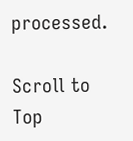processed.

Scroll to Top